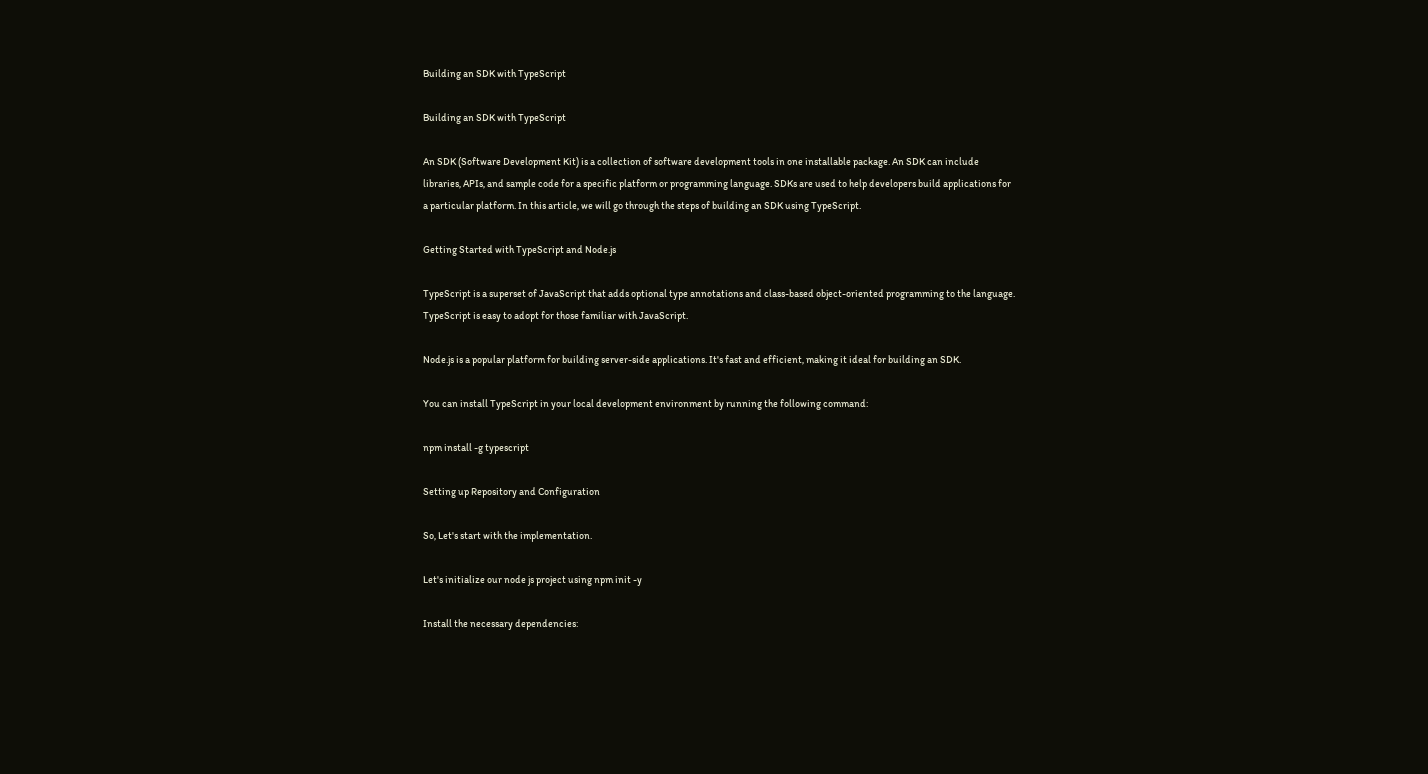Building an SDK with TypeScript

Building an SDK with TypeScript

An SDK (Software Development Kit) is a collection of software development tools in one installable package. An SDK can include libraries, APIs, and sample code for a specific platform or programming language. SDKs are used to help developers build applications for a particular platform. In this article, we will go through the steps of building an SDK using TypeScript.

Getting Started with TypeScript and Node.js

TypeScript is a superset of JavaScript that adds optional type annotations and class-based object-oriented programming to the language. TypeScript is easy to adopt for those familiar with JavaScript.

Node.js is a popular platform for building server-side applications. It's fast and efficient, making it ideal for building an SDK.

You can install TypeScript in your local development environment by running the following command:

npm install -g typescript

Setting up Repository and Configuration

So, Let's start with the implementation.

Let's initialize our node js project using npm init -y

Install the necessary dependencies: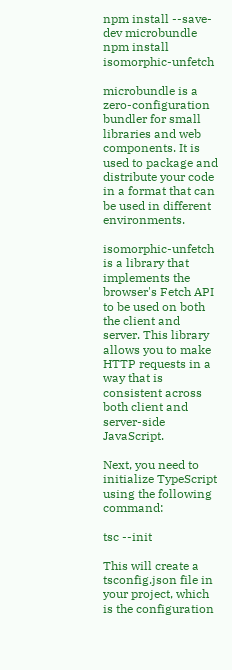npm install --save-dev microbundle
npm install isomorphic-unfetch

microbundle is a zero-configuration bundler for small libraries and web components. It is used to package and distribute your code in a format that can be used in different environments.

isomorphic-unfetch is a library that implements the browser's Fetch API to be used on both the client and server. This library allows you to make HTTP requests in a way that is consistent across both client and server-side JavaScript.

Next, you need to initialize TypeScript using the following command:

tsc --init

This will create a tsconfig.json file in your project, which is the configuration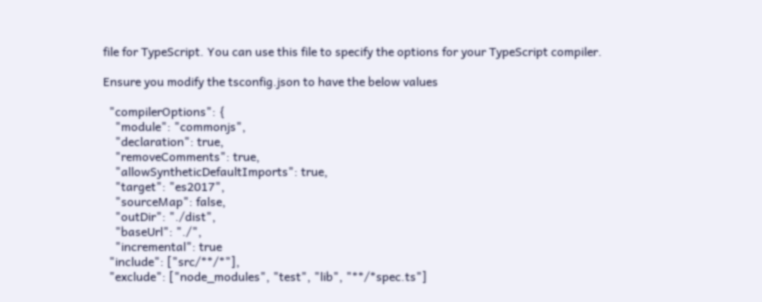file for TypeScript. You can use this file to specify the options for your TypeScript compiler.

Ensure you modify the tsconfig.json to have the below values

  "compilerOptions": {
    "module": "commonjs",
    "declaration": true,
    "removeComments": true,
    "allowSyntheticDefaultImports": true,
    "target": "es2017",
    "sourceMap": false,
    "outDir": "./dist",
    "baseUrl": "./",
    "incremental": true
  "include": ["src/**/*"],
  "exclude": ["node_modules", "test", "lib", "**/*spec.ts"]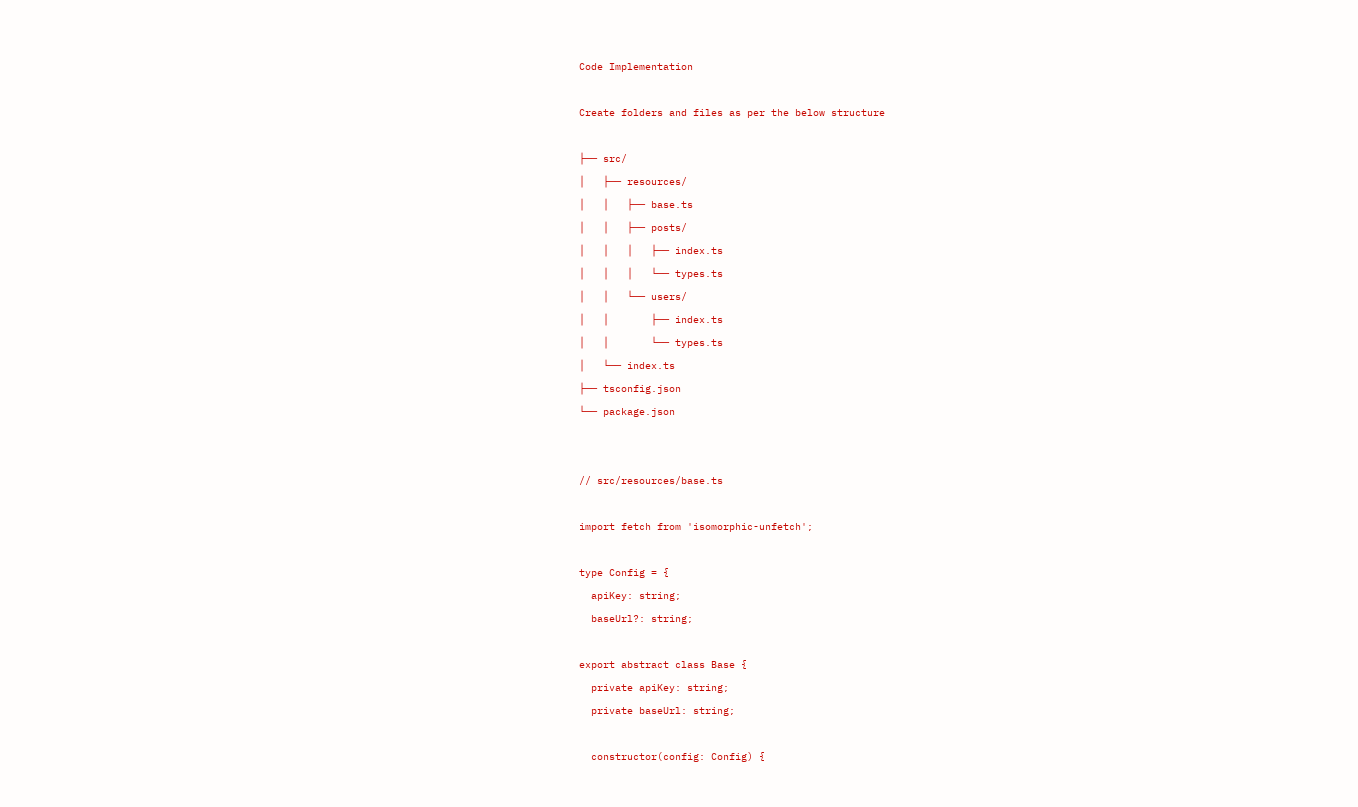Code Implementation

Create folders and files as per the below structure

├── src/
│   ├── resources/
│   │   ├── base.ts
│   │   ├── posts/
│   │   │   ├── index.ts
│   │   │   └── types.ts
│   │   └── users/
│   │       ├── index.ts
│   │       └── types.ts
│   └── index.ts
├── tsconfig.json
└── package.json


// src/resources/base.ts

import fetch from 'isomorphic-unfetch';

type Config = {
  apiKey: string;
  baseUrl?: string;

export abstract class Base {
  private apiKey: string;
  private baseUrl: string;

  constructor(config: Config) {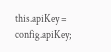this.apiKey = config.apiKey;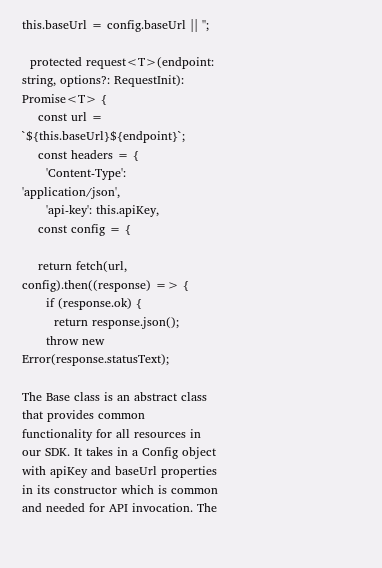this.baseUrl = config.baseUrl || '';

  protected request<T>(endpoint: string, options?: RequestInit): Promise<T> {
    const url = `${this.baseUrl}${endpoint}`;
    const headers = {
      'Content-Type': 'application/json',
      'api-key': this.apiKey,
    const config = {

    return fetch(url, config).then((response) => {
      if (response.ok) {
        return response.json();
      throw new Error(response.statusText);

The Base class is an abstract class that provides common functionality for all resources in our SDK. It takes in a Config object with apiKey and baseUrl properties in its constructor which is common and needed for API invocation. The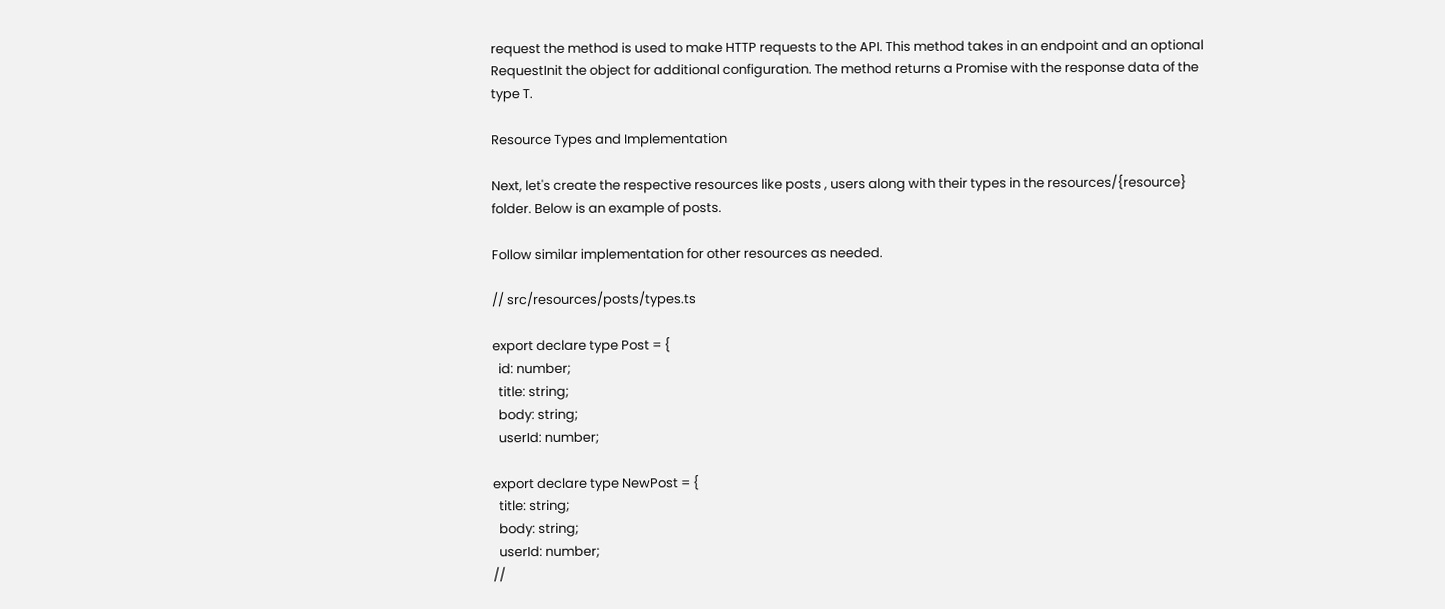request the method is used to make HTTP requests to the API. This method takes in an endpoint and an optional RequestInit the object for additional configuration. The method returns a Promise with the response data of the type T.

Resource Types and Implementation

Next, let's create the respective resources like posts , users along with their types in the resources/{resource} folder. Below is an example of posts.

Follow similar implementation for other resources as needed.

// src/resources/posts/types.ts

export declare type Post = {
  id: number;
  title: string;
  body: string;
  userId: number;

export declare type NewPost = {
  title: string;
  body: string;
  userId: number;
//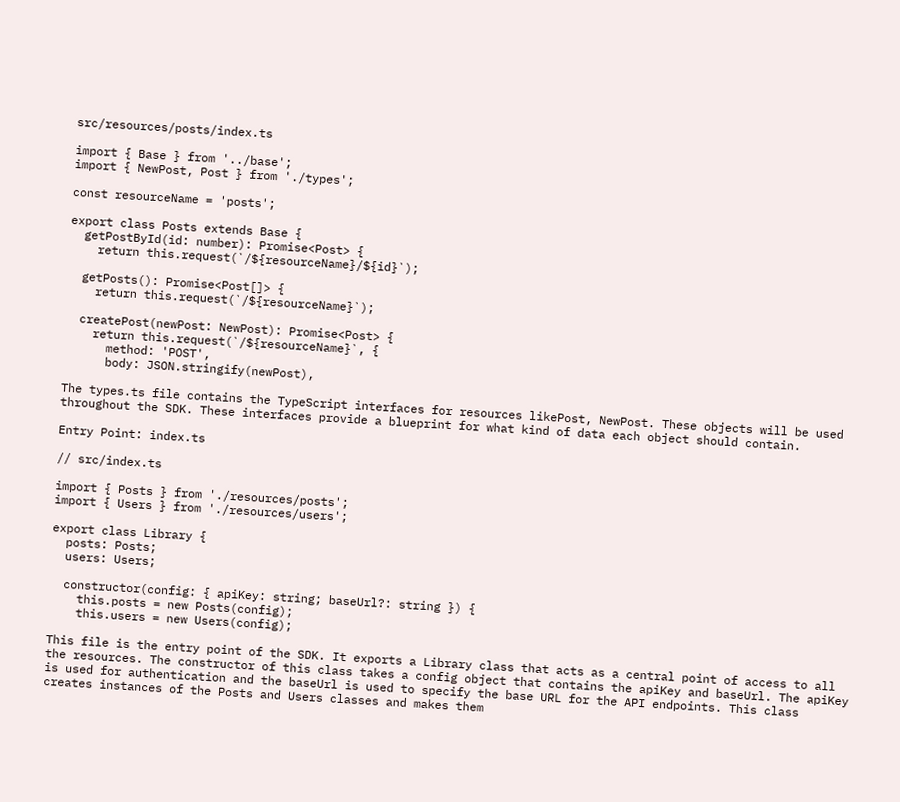src/resources/posts/index.ts

import { Base } from '../base';
import { NewPost, Post } from './types';

const resourceName = 'posts';

export class Posts extends Base {
  getPostById(id: number): Promise<Post> {
    return this.request(`/${resourceName}/${id}`);

  getPosts(): Promise<Post[]> {
    return this.request(`/${resourceName}`);

  createPost(newPost: NewPost): Promise<Post> {
    return this.request(`/${resourceName}`, {
      method: 'POST',
      body: JSON.stringify(newPost),

The types.ts file contains the TypeScript interfaces for resources likePost, NewPost. These objects will be used throughout the SDK. These interfaces provide a blueprint for what kind of data each object should contain.

Entry Point: index.ts

// src/index.ts

import { Posts } from './resources/posts';
import { Users } from './resources/users';

export class Library {
  posts: Posts;
  users: Users;

  constructor(config: { apiKey: string; baseUrl?: string }) {
    this.posts = new Posts(config);
    this.users = new Users(config);

This file is the entry point of the SDK. It exports a Library class that acts as a central point of access to all the resources. The constructor of this class takes a config object that contains the apiKey and baseUrl. The apiKey is used for authentication and the baseUrl is used to specify the base URL for the API endpoints. This class creates instances of the Posts and Users classes and makes them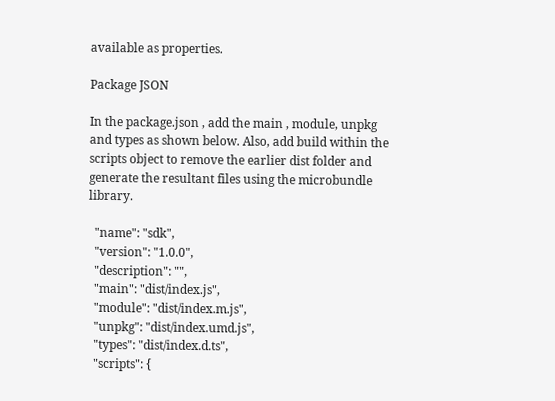available as properties.

Package JSON

In the package.json , add the main , module, unpkg and types as shown below. Also, add build within the scripts object to remove the earlier dist folder and generate the resultant files using the microbundle library.

  "name": "sdk",
  "version": "1.0.0",
  "description": "",
  "main": "dist/index.js",
  "module": "dist/index.m.js",
  "unpkg": "dist/index.umd.js",
  "types": "dist/index.d.ts",
  "scripts": {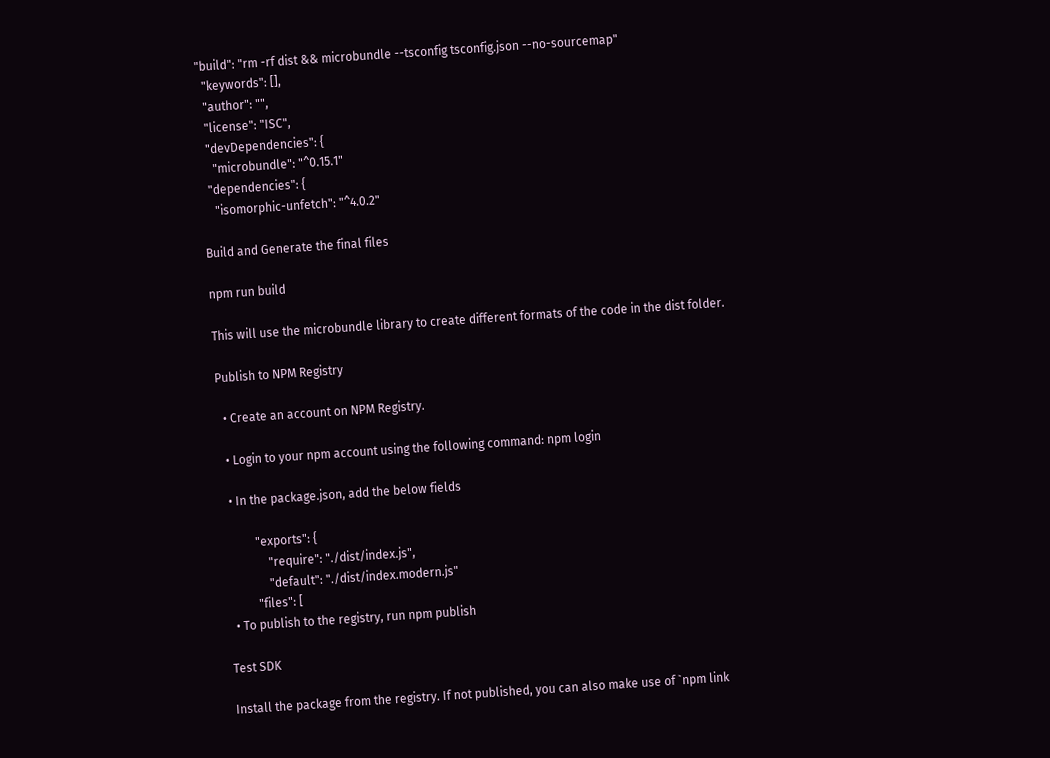"build": "rm -rf dist && microbundle --tsconfig tsconfig.json --no-sourcemap"
  "keywords": [],
  "author": "",
  "license": "ISC",
  "devDependencies": {
    "microbundle": "^0.15.1"
  "dependencies": {
    "isomorphic-unfetch": "^4.0.2"

Build and Generate the final files

npm run build

This will use the microbundle library to create different formats of the code in the dist folder.

Publish to NPM Registry

  • Create an account on NPM Registry.

  • Login to your npm account using the following command: npm login

  • In the package.json, add the below fields

          "exports": {
              "require": "./dist/index.js",
              "default": "./dist/index.modern.js"
          "files": [
  • To publish to the registry, run npm publish

Test SDK

Install the package from the registry. If not published, you can also make use of `npm link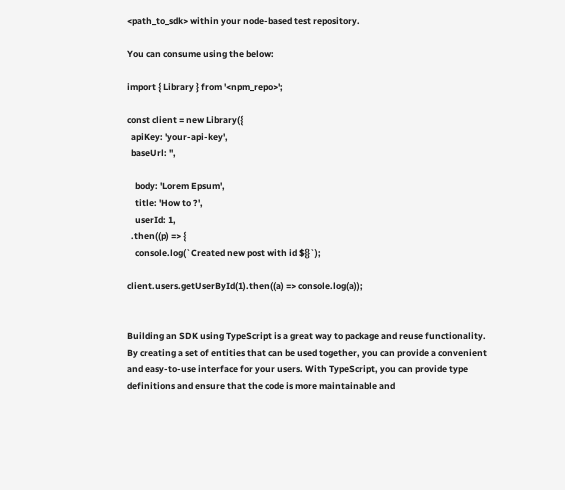<path_to_sdk> within your node-based test repository.

You can consume using the below:

import { Library } from '<npm_repo>';

const client = new Library({
  apiKey: 'your-api-key',
  baseUrl: '',

    body: 'Lorem Epsum',
    title: 'How to ?',
    userId: 1,
  .then((p) => {
    console.log(`Created new post with id ${}`);

client.users.getUserById(1).then((a) => console.log(a));


Building an SDK using TypeScript is a great way to package and reuse functionality. By creating a set of entities that can be used together, you can provide a convenient and easy-to-use interface for your users. With TypeScript, you can provide type definitions and ensure that the code is more maintainable and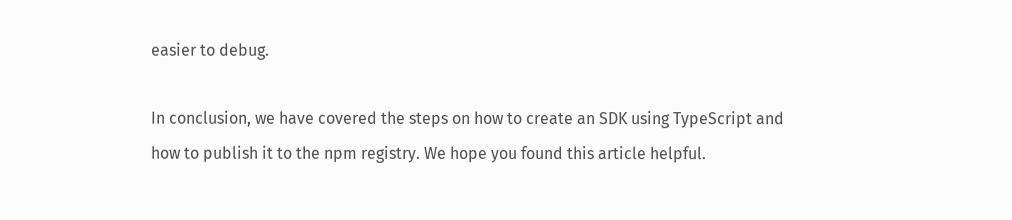easier to debug.

In conclusion, we have covered the steps on how to create an SDK using TypeScript and how to publish it to the npm registry. We hope you found this article helpful.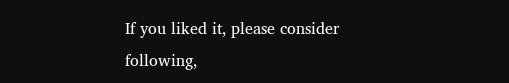If you liked it, please consider following,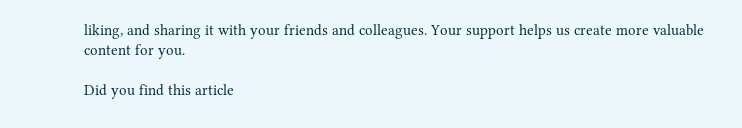liking, and sharing it with your friends and colleagues. Your support helps us create more valuable content for you.

Did you find this article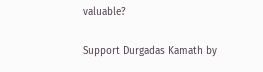valuable?

Support Durgadas Kamath by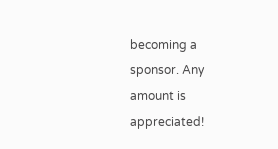becoming a sponsor. Any amount is appreciated!